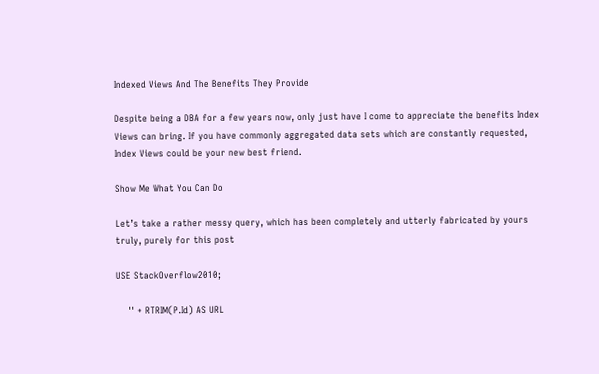Indexed Views And The Benefits They Provide

Despite being a DBA for a few years now, only just have I come to appreciate the benefits Index Views can bring. If you have commonly aggregated data sets which are constantly requested, Index Views could be your new best friend.

Show Me What You Can Do

Let’s take a rather messy query, which has been completely and utterly fabricated by yours truly, purely for this post

USE StackOverflow2010;

    '' + RTRIM(P.Id) AS URL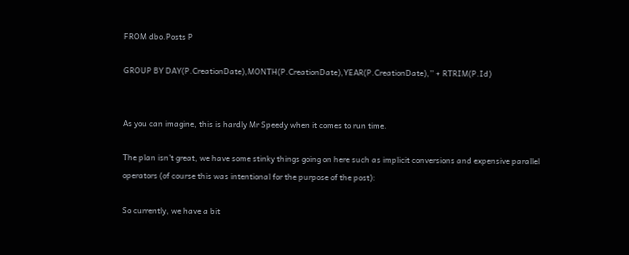FROM dbo.Posts P

GROUP BY DAY(P.CreationDate),MONTH(P.CreationDate),YEAR(P.CreationDate),'' + RTRIM(P.Id)


As you can imagine, this is hardly Mr Speedy when it comes to run time.

The plan isn’t great, we have some stinky things going on here such as implicit conversions and expensive parallel operators (of course this was intentional for the purpose of the post):

So currently, we have a bit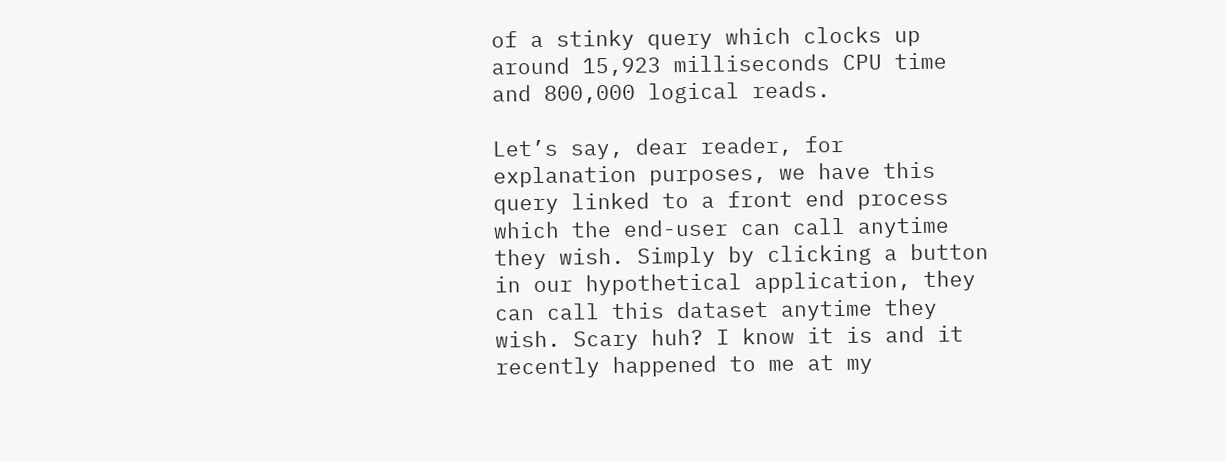of a stinky query which clocks up around 15,923 milliseconds CPU time and 800,000 logical reads.

Let’s say, dear reader, for explanation purposes, we have this query linked to a front end process which the end-user can call anytime they wish. Simply by clicking a button in our hypothetical application, they can call this dataset anytime they wish. Scary huh? I know it is and it recently happened to me at my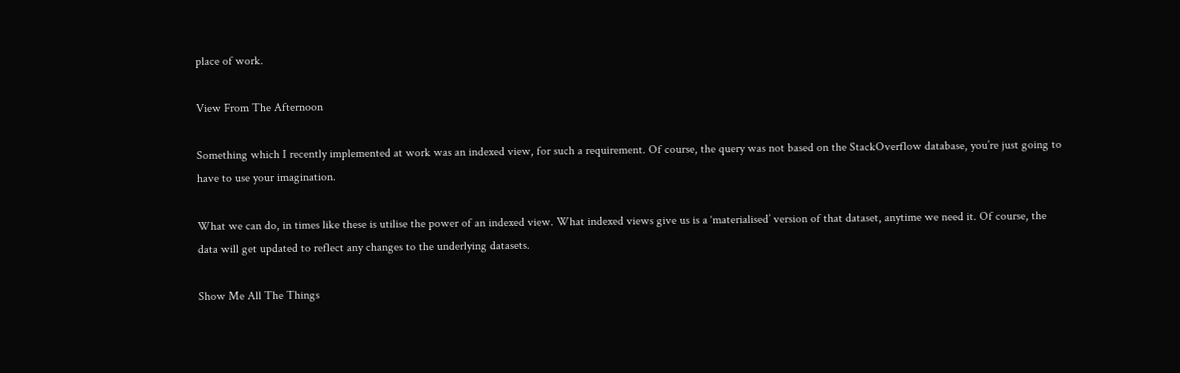place of work.

View From The Afternoon

Something which I recently implemented at work was an indexed view, for such a requirement. Of course, the query was not based on the StackOverflow database, you’re just going to have to use your imagination.

What we can do, in times like these is utilise the power of an indexed view. What indexed views give us is a ‘materialised’ version of that dataset, anytime we need it. Of course, the data will get updated to reflect any changes to the underlying datasets.

Show Me All The Things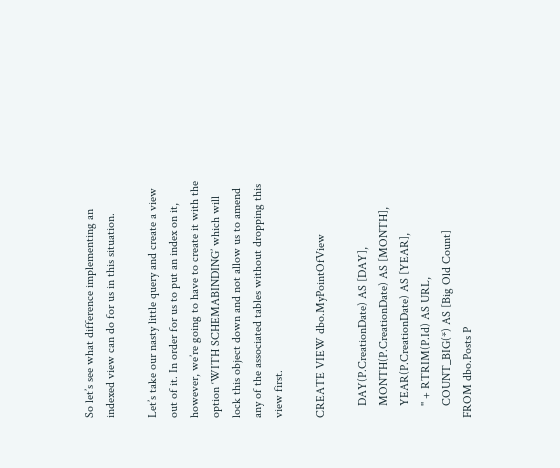So let’s see what difference implementing an indexed view can do for us in this situation.

Let’s take our nasty little query and create a view out of it. In order for us to put an index on it, however, we’re going to have to create it with the option ‘WITH SCHEMABINDING’ which will lock this object down and not allow us to amend any of the associated tables without dropping this view first.

CREATE VIEW dbo.MyPointOfView

    DAY(P.CreationDate) AS [DAY],
    MONTH(P.CreationDate) AS [MONTH],
    YEAR(P.CreationDate) AS [YEAR],
    '' + RTRIM(P.Id) AS URL,
    COUNT_BIG(*) AS [Big Old Count]
FROM dbo.Posts P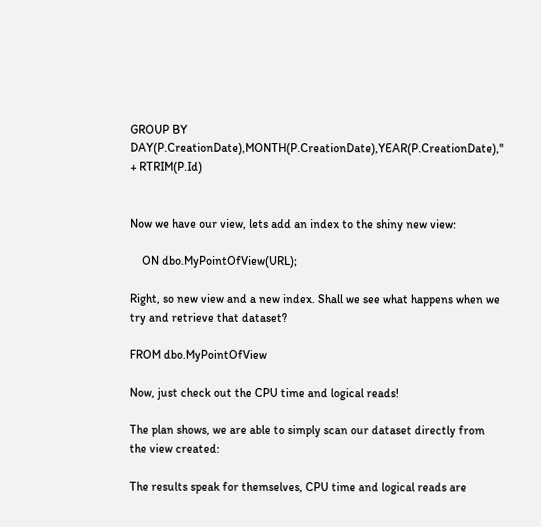GROUP BY DAY(P.CreationDate),MONTH(P.CreationDate),YEAR(P.CreationDate),'' + RTRIM(P.Id)


Now we have our view, lets add an index to the shiny new view:

    ON dbo.MyPointOfView(URL);

Right, so new view and a new index. Shall we see what happens when we try and retrieve that dataset?

FROM dbo.MyPointOfView

Now, just check out the CPU time and logical reads!

The plan shows, we are able to simply scan our dataset directly from the view created:

The results speak for themselves, CPU time and logical reads are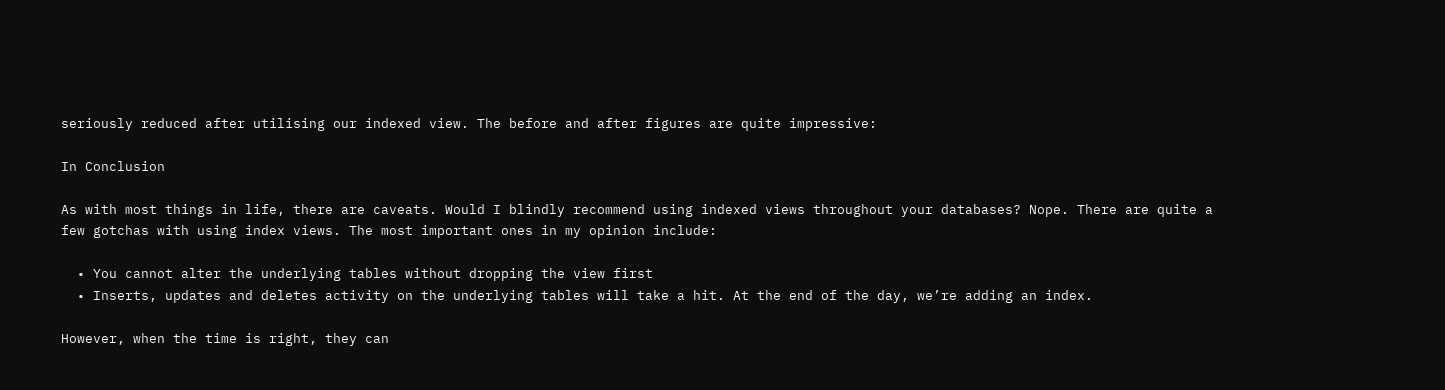seriously reduced after utilising our indexed view. The before and after figures are quite impressive:

In Conclusion

As with most things in life, there are caveats. Would I blindly recommend using indexed views throughout your databases? Nope. There are quite a few gotchas with using index views. The most important ones in my opinion include:

  • You cannot alter the underlying tables without dropping the view first
  • Inserts, updates and deletes activity on the underlying tables will take a hit. At the end of the day, we’re adding an index.

However, when the time is right, they can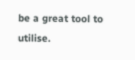be a great tool to utilise.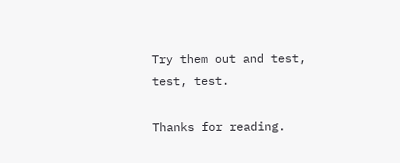Try them out and test, test, test.

Thanks for reading.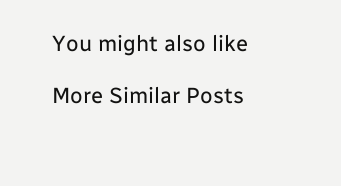You might also like

More Similar Posts